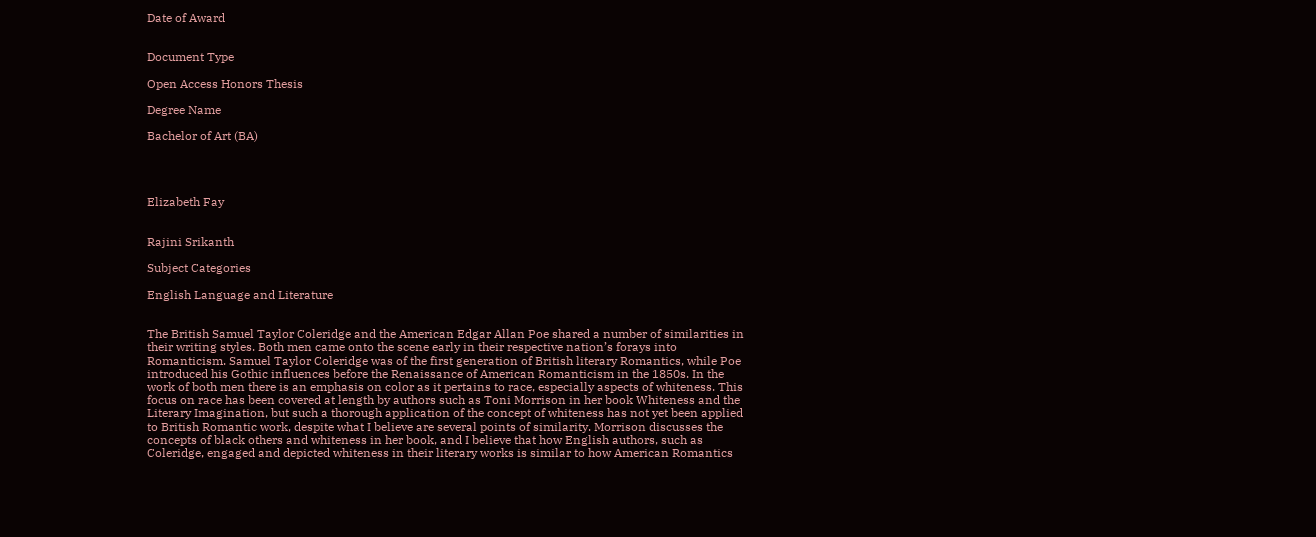Date of Award


Document Type

Open Access Honors Thesis

Degree Name

Bachelor of Art (BA)




Elizabeth Fay


Rajini Srikanth

Subject Categories

English Language and Literature


The British Samuel Taylor Coleridge and the American Edgar Allan Poe shared a number of similarities in their writing styles. Both men came onto the scene early in their respective nation’s forays into Romanticism. Samuel Taylor Coleridge was of the first generation of British literary Romantics, while Poe introduced his Gothic influences before the Renaissance of American Romanticism in the 1850s. In the work of both men there is an emphasis on color as it pertains to race, especially aspects of whiteness. This focus on race has been covered at length by authors such as Toni Morrison in her book Whiteness and the Literary Imagination, but such a thorough application of the concept of whiteness has not yet been applied to British Romantic work, despite what I believe are several points of similarity. Morrison discusses the concepts of black others and whiteness in her book, and I believe that how English authors, such as Coleridge, engaged and depicted whiteness in their literary works is similar to how American Romantics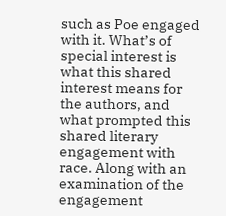such as Poe engaged with it. What’s of special interest is what this shared interest means for the authors, and what prompted this shared literary engagement with race. Along with an examination of the engagement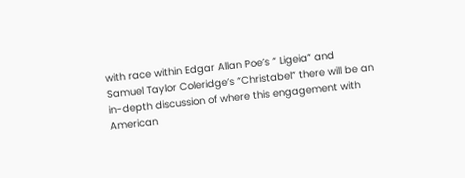with race within Edgar Allan Poe’s “ Ligeia” and Samuel Taylor Coleridge’s “Christabel” there will be an in-depth discussion of where this engagement with American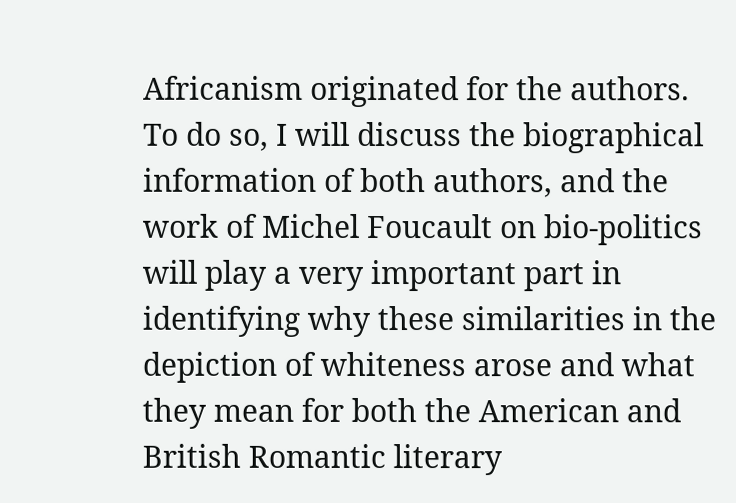Africanism originated for the authors. To do so, I will discuss the biographical information of both authors, and the work of Michel Foucault on bio-politics will play a very important part in identifying why these similarities in the depiction of whiteness arose and what they mean for both the American and British Romantic literary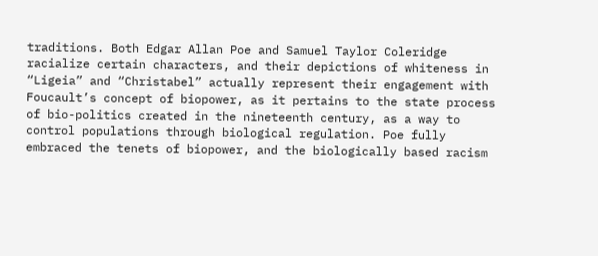traditions. Both Edgar Allan Poe and Samuel Taylor Coleridge racialize certain characters, and their depictions of whiteness in “Ligeia” and “Christabel” actually represent their engagement with Foucault’s concept of biopower, as it pertains to the state process of bio-politics created in the nineteenth century, as a way to control populations through biological regulation. Poe fully embraced the tenets of biopower, and the biologically based racism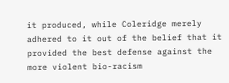it produced, while Coleridge merely adhered to it out of the belief that it provided the best defense against the more violent bio-racism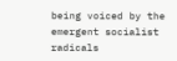being voiced by the emergent socialist radicals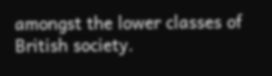amongst the lower classes of British society.